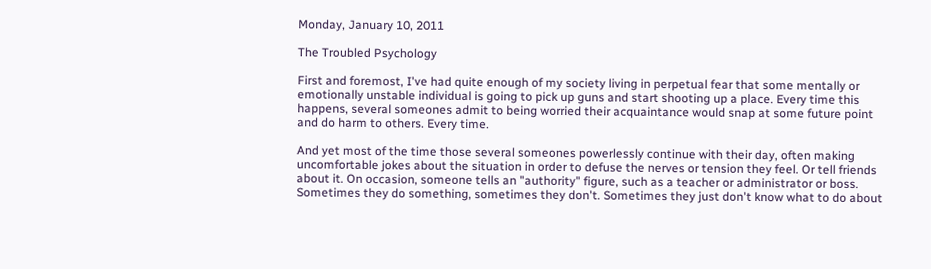Monday, January 10, 2011

The Troubled Psychology

First and foremost, I've had quite enough of my society living in perpetual fear that some mentally or emotionally unstable individual is going to pick up guns and start shooting up a place. Every time this happens, several someones admit to being worried their acquaintance would snap at some future point and do harm to others. Every time.

And yet most of the time those several someones powerlessly continue with their day, often making uncomfortable jokes about the situation in order to defuse the nerves or tension they feel. Or tell friends about it. On occasion, someone tells an "authority" figure, such as a teacher or administrator or boss. Sometimes they do something, sometimes they don't. Sometimes they just don't know what to do about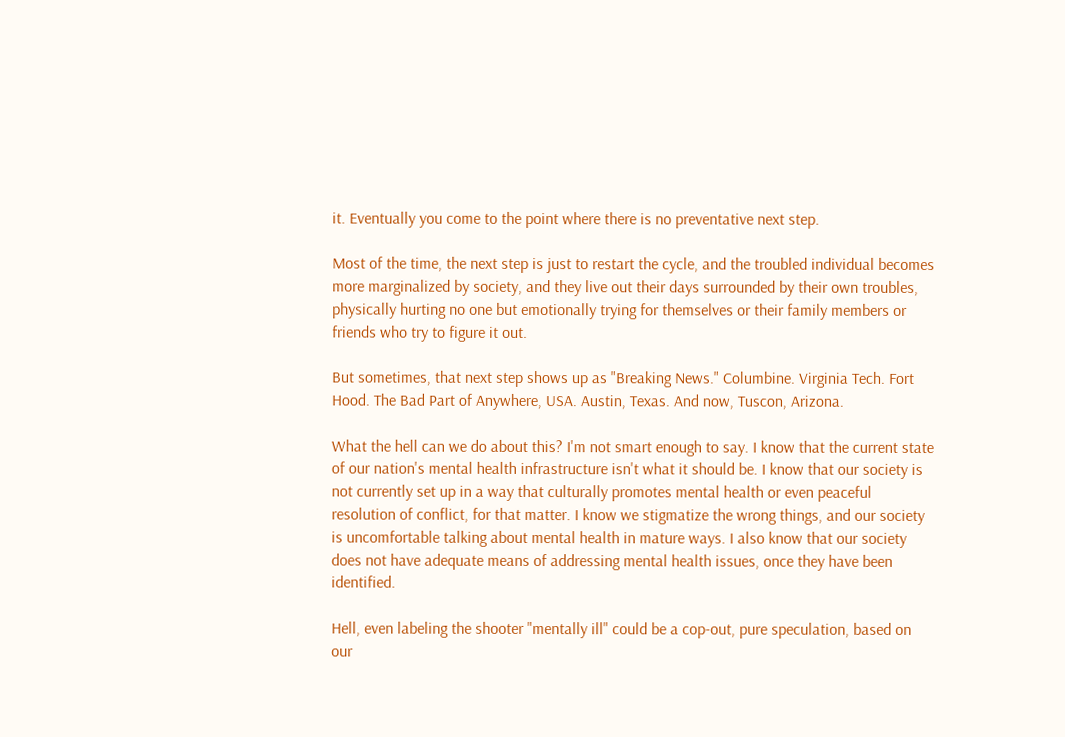it. Eventually you come to the point where there is no preventative next step.

Most of the time, the next step is just to restart the cycle, and the troubled individual becomes more marginalized by society, and they live out their days surrounded by their own troubles, physically hurting no one but emotionally trying for themselves or their family members or friends who try to figure it out.

But sometimes, that next step shows up as "Breaking News." Columbine. Virginia Tech. Fort Hood. The Bad Part of Anywhere, USA. Austin, Texas. And now, Tuscon, Arizona.

What the hell can we do about this? I'm not smart enough to say. I know that the current state of our nation's mental health infrastructure isn't what it should be. I know that our society is not currently set up in a way that culturally promotes mental health or even peaceful resolution of conflict, for that matter. I know we stigmatize the wrong things, and our society is uncomfortable talking about mental health in mature ways. I also know that our society does not have adequate means of addressing mental health issues, once they have been identified.

Hell, even labeling the shooter "mentally ill" could be a cop-out, pure speculation, based on our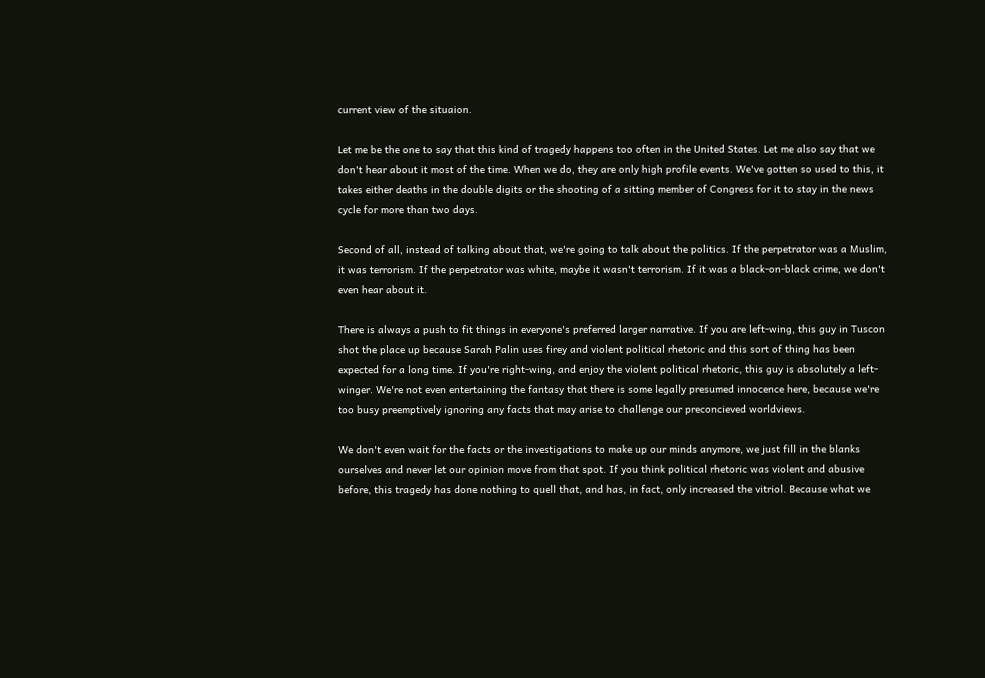current view of the situaion.

Let me be the one to say that this kind of tragedy happens too often in the United States. Let me also say that we don't hear about it most of the time. When we do, they are only high profile events. We've gotten so used to this, it takes either deaths in the double digits or the shooting of a sitting member of Congress for it to stay in the news cycle for more than two days.

Second of all, instead of talking about that, we're going to talk about the politics. If the perpetrator was a Muslim, it was terrorism. If the perpetrator was white, maybe it wasn't terrorism. If it was a black-on-black crime, we don't even hear about it.

There is always a push to fit things in everyone's preferred larger narrative. If you are left-wing, this guy in Tuscon shot the place up because Sarah Palin uses firey and violent political rhetoric and this sort of thing has been expected for a long time. If you're right-wing, and enjoy the violent political rhetoric, this guy is absolutely a left-winger. We're not even entertaining the fantasy that there is some legally presumed innocence here, because we're too busy preemptively ignoring any facts that may arise to challenge our preconcieved worldviews.

We don't even wait for the facts or the investigations to make up our minds anymore, we just fill in the blanks ourselves and never let our opinion move from that spot. If you think political rhetoric was violent and abusive before, this tragedy has done nothing to quell that, and has, in fact, only increased the vitriol. Because what we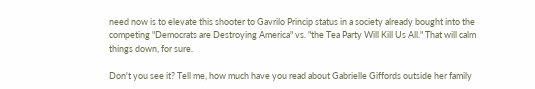need now is to elevate this shooter to Gavrilo Princip status in a society already bought into the competing "Democrats are Destroying America" vs. "the Tea Party Will Kill Us All." That will calm things down, for sure.

Don't you see it? Tell me, how much have you read about Gabrielle Giffords outside her family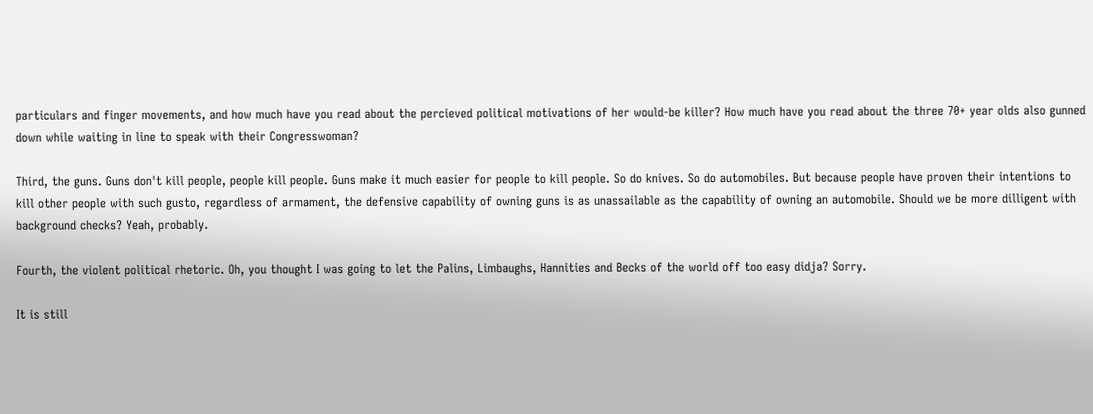particulars and finger movements, and how much have you read about the percieved political motivations of her would-be killer? How much have you read about the three 70+ year olds also gunned down while waiting in line to speak with their Congresswoman?

Third, the guns. Guns don't kill people, people kill people. Guns make it much easier for people to kill people. So do knives. So do automobiles. But because people have proven their intentions to kill other people with such gusto, regardless of armament, the defensive capability of owning guns is as unassailable as the capability of owning an automobile. Should we be more dilligent with background checks? Yeah, probably.

Fourth, the violent political rhetoric. Oh, you thought I was going to let the Palins, Limbaughs, Hannities and Becks of the world off too easy didja? Sorry.

It is still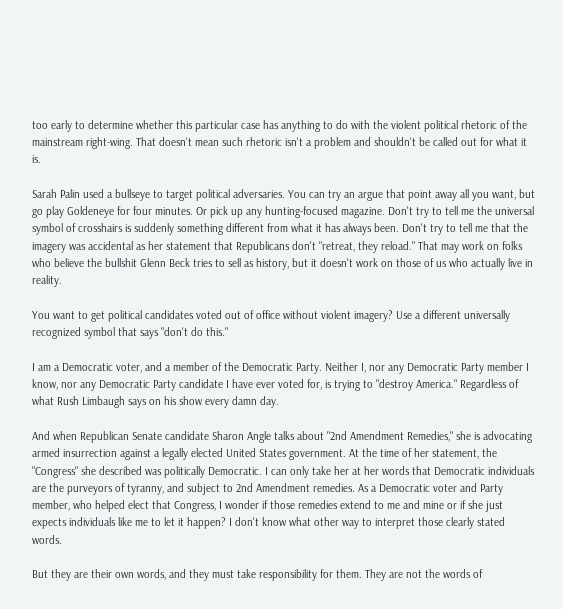too early to determine whether this particular case has anything to do with the violent political rhetoric of the mainstream right-wing. That doesn't mean such rhetoric isn't a problem and shouldn't be called out for what it is.

Sarah Palin used a bullseye to target political adversaries. You can try an argue that point away all you want, but go play Goldeneye for four minutes. Or pick up any hunting-focused magazine. Don't try to tell me the universal symbol of crosshairs is suddenly something different from what it has always been. Don't try to tell me that the imagery was accidental as her statement that Republicans don't "retreat, they reload." That may work on folks who believe the bullshit Glenn Beck tries to sell as history, but it doesn't work on those of us who actually live in reality.

You want to get political candidates voted out of office without violent imagery? Use a different universally recognized symbol that says "don't do this."

I am a Democratic voter, and a member of the Democratic Party. Neither I, nor any Democratic Party member I know, nor any Democratic Party candidate I have ever voted for, is trying to "destroy America." Regardless of what Rush Limbaugh says on his show every damn day.

And when Republican Senate candidate Sharon Angle talks about "2nd Amendment Remedies," she is advocating armed insurrection against a legally elected United States government. At the time of her statement, the "Congress" she described was politically Democratic. I can only take her at her words that Democratic individuals are the purveyors of tyranny, and subject to 2nd Amendment remedies. As a Democratic voter and Party member, who helped elect that Congress, I wonder if those remedies extend to me and mine or if she just expects individuals like me to let it happen? I don't know what other way to interpret those clearly stated words.

But they are their own words, and they must take responsibility for them. They are not the words of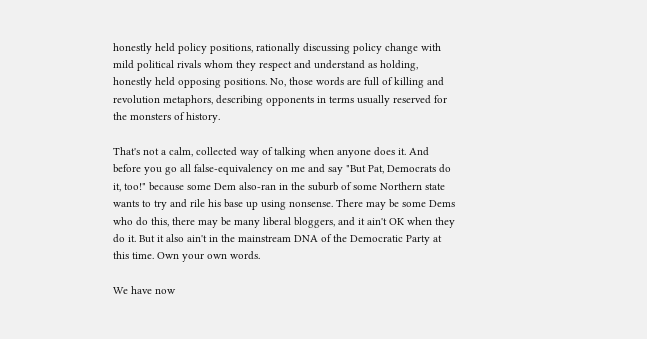honestly held policy positions, rationally discussing policy change with mild political rivals whom they respect and understand as holding, honestly held opposing positions. No, those words are full of killing and revolution metaphors, describing opponents in terms usually reserved for the monsters of history.

That's not a calm, collected way of talking when anyone does it. And before you go all false-equivalency on me and say "But Pat, Democrats do it, too!" because some Dem also-ran in the suburb of some Northern state wants to try and rile his base up using nonsense. There may be some Dems who do this, there may be many liberal bloggers, and it ain't OK when they do it. But it also ain't in the mainstream DNA of the Democratic Party at this time. Own your own words.

We have now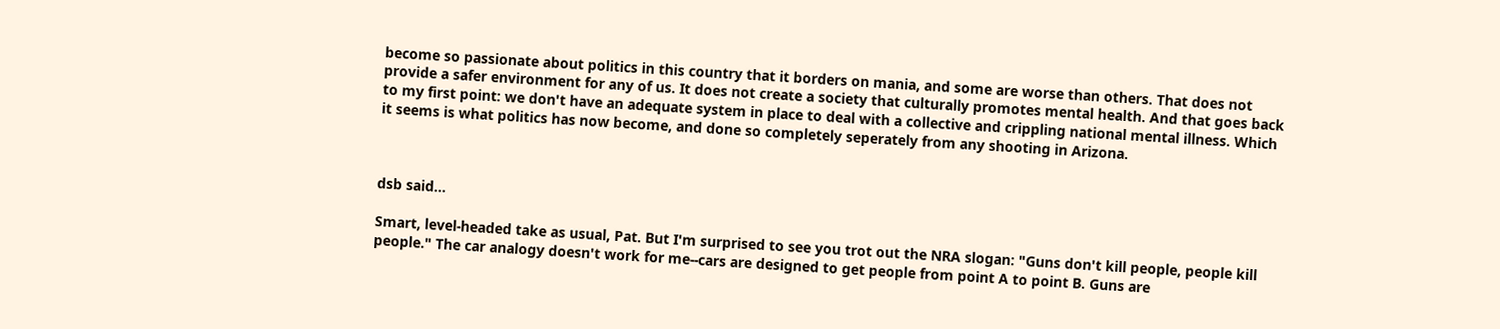become so passionate about politics in this country that it borders on mania, and some are worse than others. That does not provide a safer environment for any of us. It does not create a society that culturally promotes mental health. And that goes back to my first point: we don't have an adequate system in place to deal with a collective and crippling national mental illness. Which it seems is what politics has now become, and done so completely seperately from any shooting in Arizona.



dsb said...

Smart, level-headed take as usual, Pat. But I'm surprised to see you trot out the NRA slogan: "Guns don't kill people, people kill people." The car analogy doesn't work for me--cars are designed to get people from point A to point B. Guns are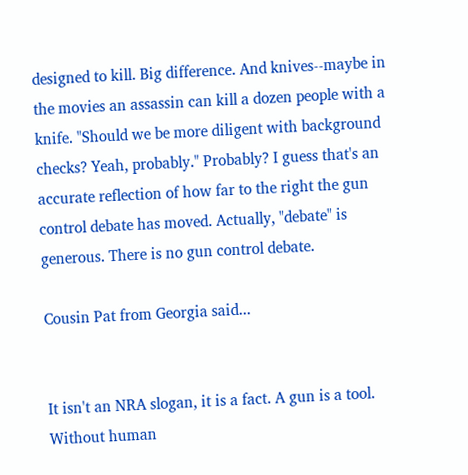designed to kill. Big difference. And knives--maybe in the movies an assassin can kill a dozen people with a knife. "Should we be more diligent with background checks? Yeah, probably." Probably? I guess that's an accurate reflection of how far to the right the gun control debate has moved. Actually, "debate" is generous. There is no gun control debate.

Cousin Pat from Georgia said...


It isn't an NRA slogan, it is a fact. A gun is a tool. Without human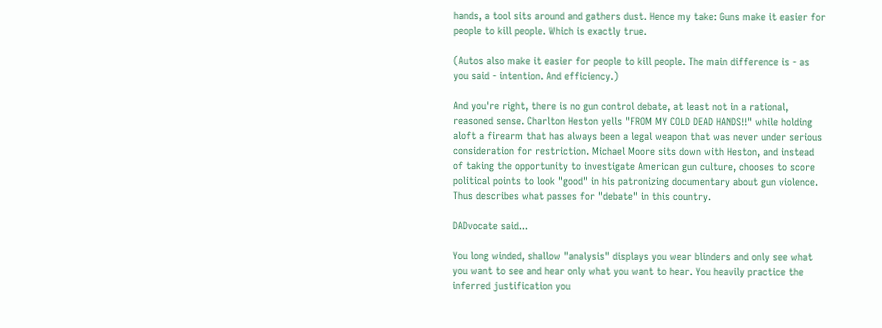hands, a tool sits around and gathers dust. Hence my take: Guns make it easier for people to kill people. Which is exactly true.

(Autos also make it easier for people to kill people. The main difference is - as you said - intention. And efficiency.)

And you're right, there is no gun control debate, at least not in a rational, reasoned sense. Charlton Heston yells "FROM MY COLD DEAD HANDS!!" while holding aloft a firearm that has always been a legal weapon that was never under serious consideration for restriction. Michael Moore sits down with Heston, and instead of taking the opportunity to investigate American gun culture, chooses to score political points to look "good" in his patronizing documentary about gun violence. Thus describes what passes for "debate" in this country.

DADvocate said...

You long winded, shallow "analysis" displays you wear blinders and only see what you want to see and hear only what you want to hear. You heavily practice the inferred justification you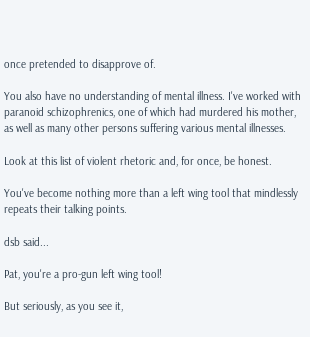once pretended to disapprove of.

You also have no understanding of mental illness. I've worked with paranoid schizophrenics, one of which had murdered his mother, as well as many other persons suffering various mental illnesses.

Look at this list of violent rhetoric and, for once, be honest.

You've become nothing more than a left wing tool that mindlessly repeats their talking points.

dsb said...

Pat, you're a pro-gun left wing tool!

But seriously, as you see it,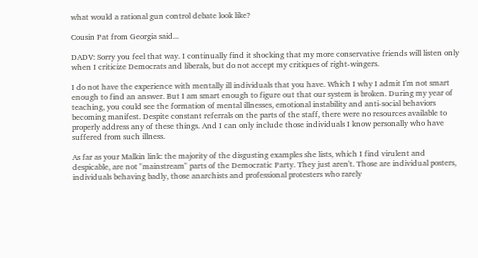what would a rational gun control debate look like?

Cousin Pat from Georgia said...

DADV: Sorry you feel that way. I continually find it shocking that my more conservative friends will listen only when I criticize Democrats and liberals, but do not accept my critiques of right-wingers.

I do not have the experience with mentally ill individuals that you have. Which I why I admit I'm not smart enough to find an answer. But I am smart enough to figure out that our system is broken. During my year of teaching, you could see the formation of mental illnesses, emotional instability and anti-social behaviors becoming manifest. Despite constant referrals on the parts of the staff, there were no resources available to properly address any of these things. And I can only include those individuals I know personally who have suffered from such illness.

As far as your Malkin link: the majority of the disgusting examples she lists, which I find virulent and despicable, are not "mainstream" parts of the Democratic Party. They just aren't. Those are individual posters, individuals behaving badly, those anarchists and professional protesters who rarely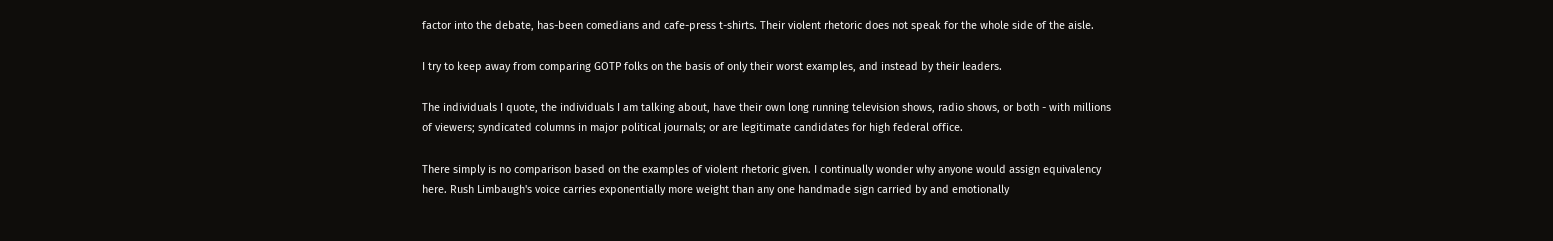factor into the debate, has-been comedians and cafe-press t-shirts. Their violent rhetoric does not speak for the whole side of the aisle.

I try to keep away from comparing GOTP folks on the basis of only their worst examples, and instead by their leaders.

The individuals I quote, the individuals I am talking about, have their own long running television shows, radio shows, or both - with millions of viewers; syndicated columns in major political journals; or are legitimate candidates for high federal office.

There simply is no comparison based on the examples of violent rhetoric given. I continually wonder why anyone would assign equivalency here. Rush Limbaugh's voice carries exponentially more weight than any one handmade sign carried by and emotionally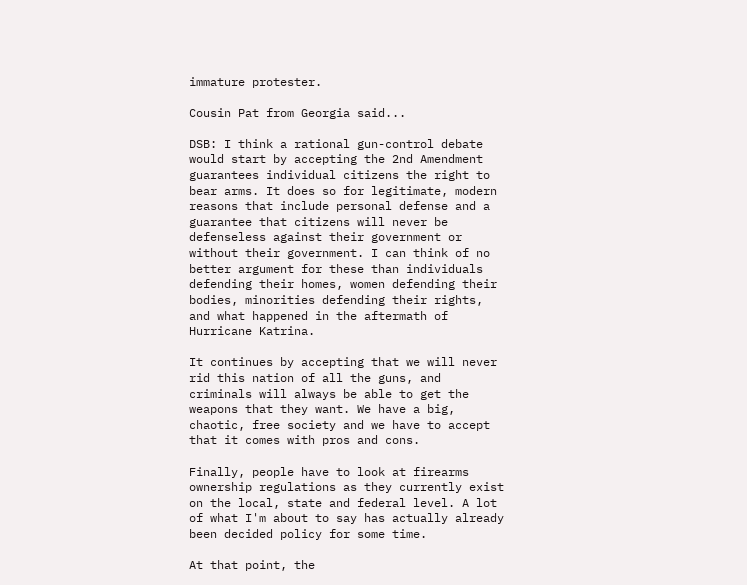immature protester.

Cousin Pat from Georgia said...

DSB: I think a rational gun-control debate would start by accepting the 2nd Amendment guarantees individual citizens the right to bear arms. It does so for legitimate, modern reasons that include personal defense and a guarantee that citizens will never be defenseless against their government or without their government. I can think of no better argument for these than individuals defending their homes, women defending their bodies, minorities defending their rights, and what happened in the aftermath of Hurricane Katrina.

It continues by accepting that we will never rid this nation of all the guns, and criminals will always be able to get the weapons that they want. We have a big, chaotic, free society and we have to accept that it comes with pros and cons.

Finally, people have to look at firearms ownership regulations as they currently exist on the local, state and federal level. A lot of what I'm about to say has actually already been decided policy for some time.

At that point, the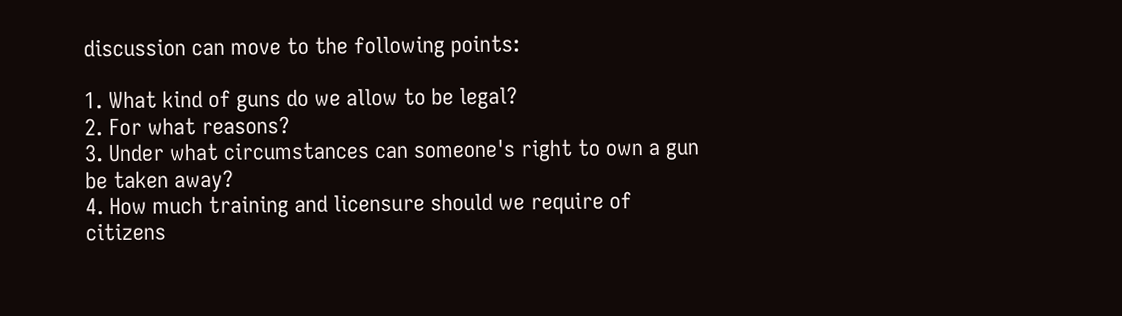discussion can move to the following points:

1. What kind of guns do we allow to be legal?
2. For what reasons?
3. Under what circumstances can someone's right to own a gun be taken away?
4. How much training and licensure should we require of citizens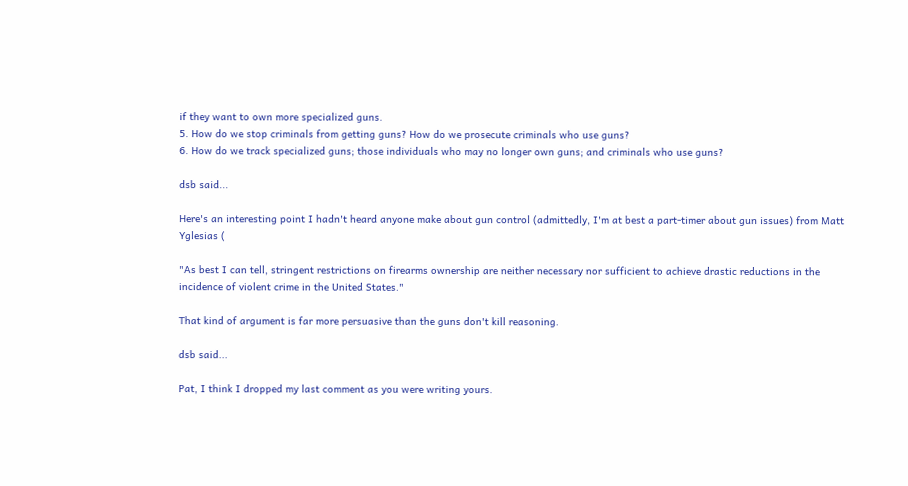if they want to own more specialized guns.
5. How do we stop criminals from getting guns? How do we prosecute criminals who use guns?
6. How do we track specialized guns; those individuals who may no longer own guns; and criminals who use guns?

dsb said...

Here's an interesting point I hadn't heard anyone make about gun control (admittedly, I'm at best a part-timer about gun issues) from Matt Yglesias (

"As best I can tell, stringent restrictions on firearms ownership are neither necessary nor sufficient to achieve drastic reductions in the incidence of violent crime in the United States."

That kind of argument is far more persuasive than the guns don't kill reasoning.

dsb said...

Pat, I think I dropped my last comment as you were writing yours.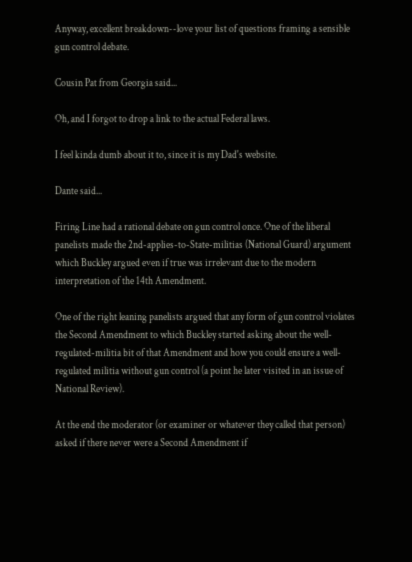Anyway, excellent breakdown--love your list of questions framing a sensible gun control debate.

Cousin Pat from Georgia said...

Oh, and I forgot to drop a link to the actual Federal laws.

I feel kinda dumb about it to, since it is my Dad's website.

Dante said...

Firing Line had a rational debate on gun control once. One of the liberal panelists made the 2nd-applies-to-State-militias (National Guard) argument which Buckley argued even if true was irrelevant due to the modern interpretation of the 14th Amendment.

One of the right leaning panelists argued that any form of gun control violates the Second Amendment to which Buckley started asking about the well-regulated-militia bit of that Amendment and how you could ensure a well-regulated militia without gun control (a point he later visited in an issue of National Review).

At the end the moderator (or examiner or whatever they called that person) asked if there never were a Second Amendment if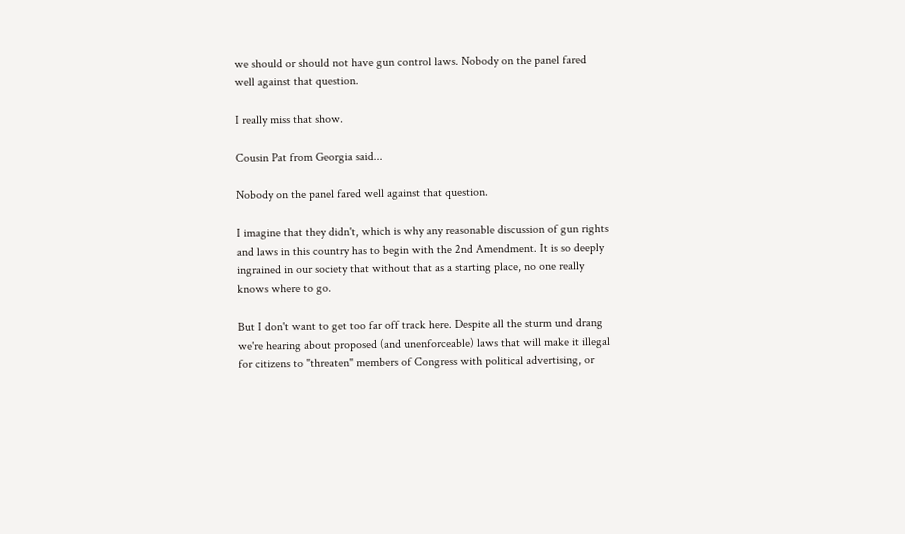we should or should not have gun control laws. Nobody on the panel fared well against that question.

I really miss that show.

Cousin Pat from Georgia said...

Nobody on the panel fared well against that question.

I imagine that they didn't, which is why any reasonable discussion of gun rights and laws in this country has to begin with the 2nd Amendment. It is so deeply ingrained in our society that without that as a starting place, no one really knows where to go.

But I don't want to get too far off track here. Despite all the sturm und drang we're hearing about proposed (and unenforceable) laws that will make it illegal for citizens to "threaten" members of Congress with political advertising, or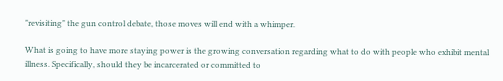"revisiting" the gun control debate, those moves will end with a whimper.

What is going to have more staying power is the growing conversation regarding what to do with people who exhibit mental illness. Specifically, should they be incarcerated or committed to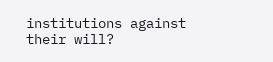institutions against their will?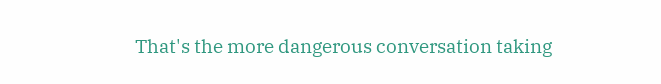That's the more dangerous conversation taking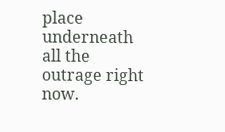place underneath all the outrage right now.